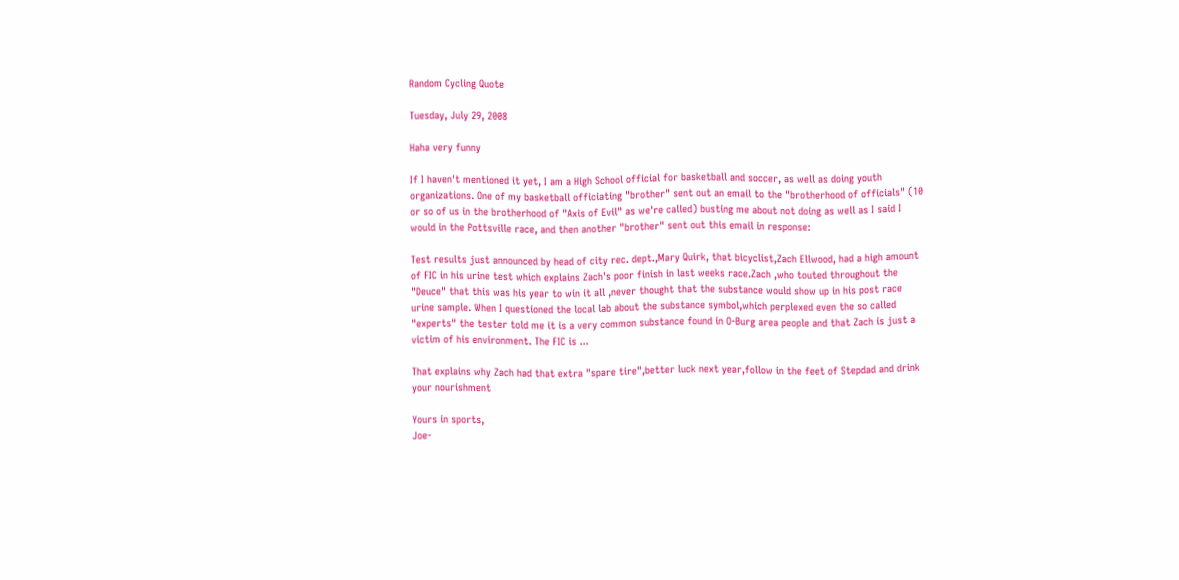Random Cycling Quote

Tuesday, July 29, 2008

Haha very funny

If I haven't mentioned it yet, I am a High School official for basketball and soccer, as well as doing youth organizations. One of my basketball officiating "brother" sent out an email to the "brotherhood of officials" (10 or so of us in the brotherhood of "Axis of Evil" as we're called) busting me about not doing as well as I said I would in the Pottsville race, and then another "brother" sent out this email in response:

Test results just announced by head of city rec. dept.,Mary Quirk, that bicyclist,Zach Ellwood, had a high amount of FIC in his urine test which explains Zach's poor finish in last weeks race.Zach ,who touted throughout the "Deuce" that this was his year to win it all ,never thought that the substance would show up in his post race urine sample. When I questioned the local lab about the substance symbol,which perplexed even the so called "experts" the tester told me it is a very common substance found in O-Burg area people and that Zach is just a victim of his environment. The FIC is ...

That explains why Zach had that extra "spare tire",better luck next year,follow in the feet of Stepdad and drink your nourishment

Yours in sports,
Joe-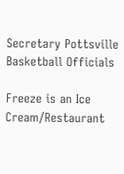Secretary Pottsville Basketball Officials

Freeze is an Ice Cream/Restaurant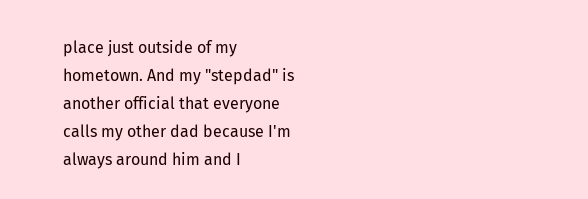place just outside of my hometown. And my "stepdad" is another official that everyone calls my other dad because I'm always around him and I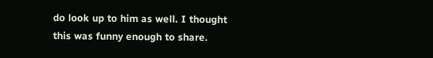do look up to him as well. I thought this was funny enough to share.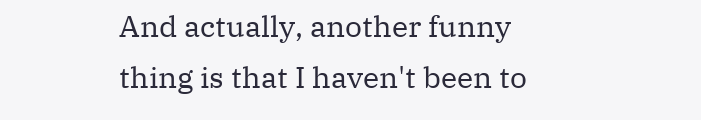And actually, another funny thing is that I haven't been to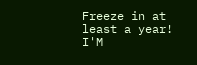Freeze in at least a year! I'M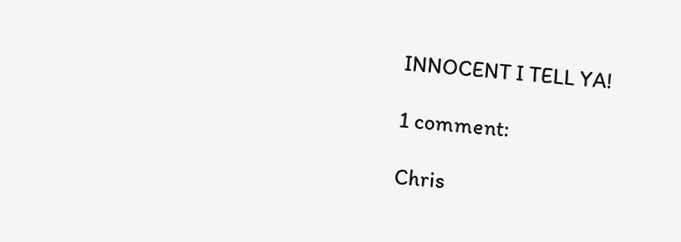INNOCENT I TELL YA!

1 comment:

Chris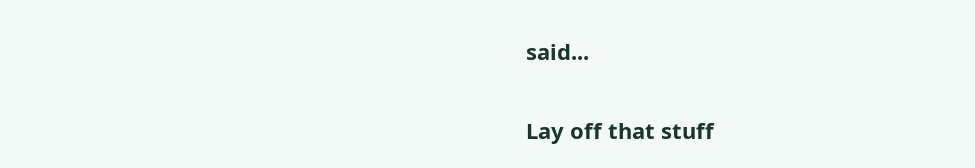said...

Lay off that stuff